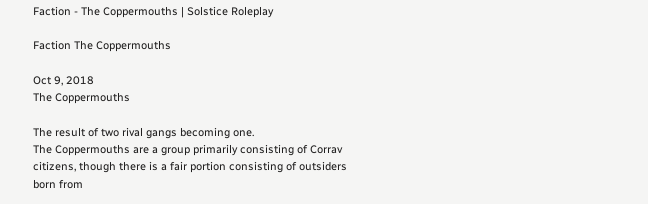Faction - The Coppermouths | Solstice Roleplay

Faction The Coppermouths

Oct 9, 2018
The Coppermouths

The result of two rival gangs becoming one.
The Coppermouths are a group primarily consisting of Corrav citizens, though there is a fair portion consisting of outsiders born from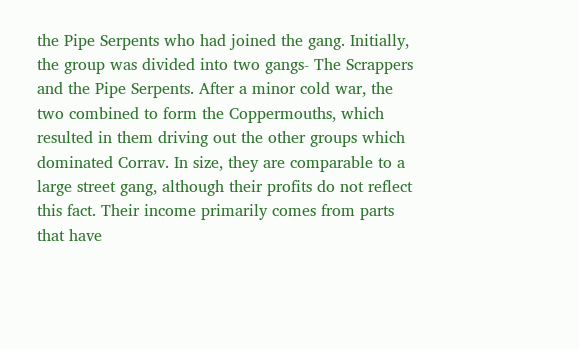the Pipe Serpents who had joined the gang. Initially, the group was divided into two gangs- The Scrappers and the Pipe Serpents. After a minor cold war, the two combined to form the Coppermouths, which resulted in them driving out the other groups which dominated Corrav. In size, they are comparable to a large street gang, although their profits do not reflect this fact. Their income primarily comes from parts that have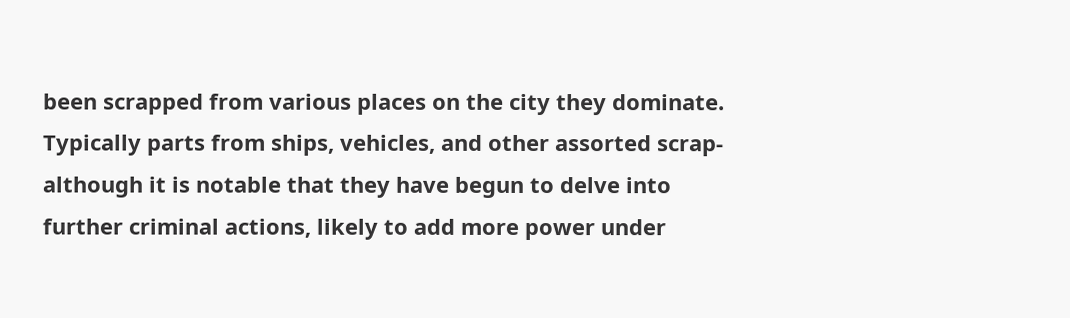been scrapped from various places on the city they dominate. Typically parts from ships, vehicles, and other assorted scrap- although it is notable that they have begun to delve into further criminal actions, likely to add more power under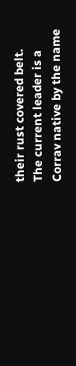their rust covered belt. The current leader is a Corrav native by the name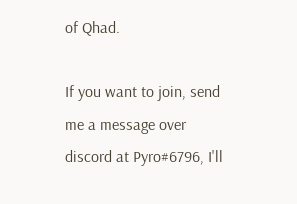of Qhad.

If you want to join, send me a message over discord at Pyro#6796, I'll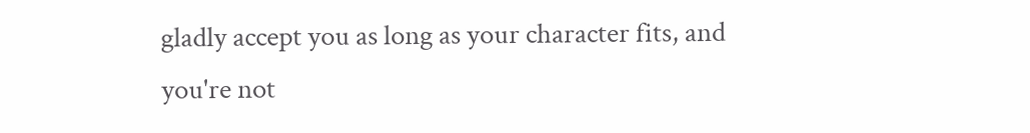gladly accept you as long as your character fits, and you're not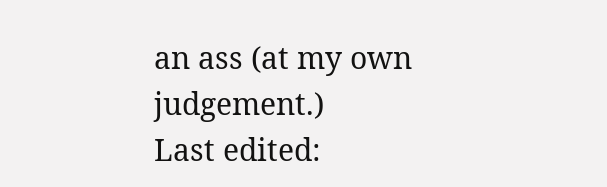an ass (at my own judgement.)
Last edited: